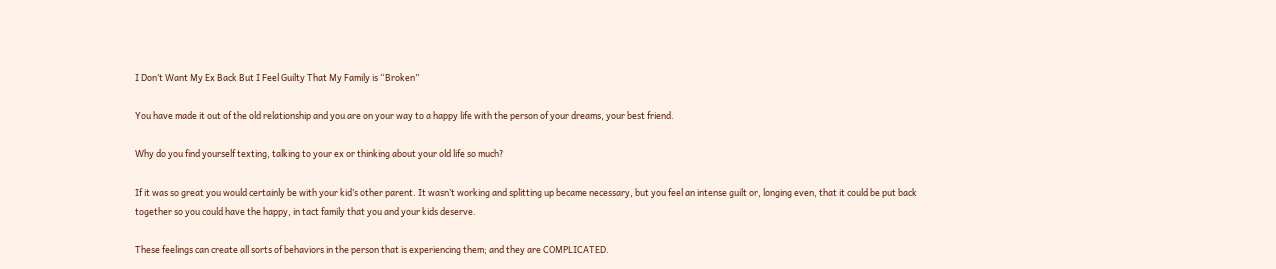I Don’t Want My Ex Back But I Feel Guilty That My Family is “Broken”

You have made it out of the old relationship and you are on your way to a happy life with the person of your dreams, your best friend.

Why do you find yourself texting, talking to your ex or thinking about your old life so much?

If it was so great you would certainly be with your kid’s other parent. It wasn’t working and splitting up became necessary, but you feel an intense guilt or, longing even, that it could be put back together so you could have the happy, in tact family that you and your kids deserve.

These feelings can create all sorts of behaviors in the person that is experiencing them; and they are COMPLICATED.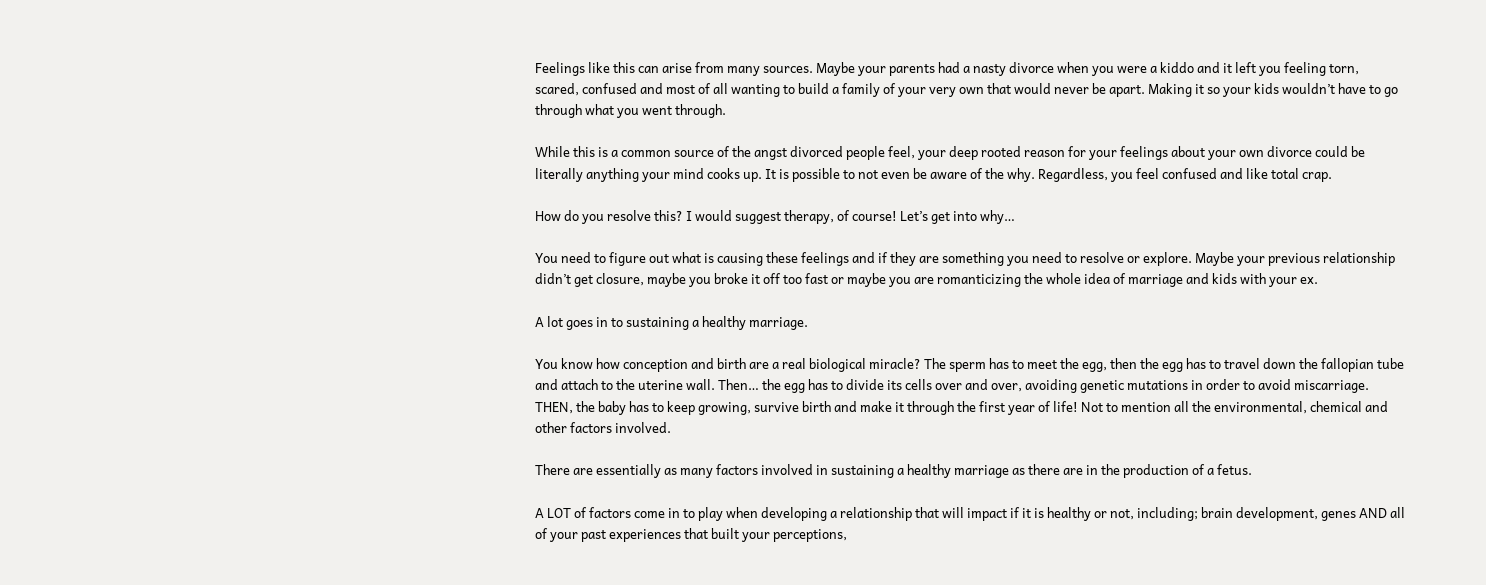Feelings like this can arise from many sources. Maybe your parents had a nasty divorce when you were a kiddo and it left you feeling torn, scared, confused and most of all wanting to build a family of your very own that would never be apart. Making it so your kids wouldn’t have to go through what you went through.

While this is a common source of the angst divorced people feel, your deep rooted reason for your feelings about your own divorce could be literally anything your mind cooks up. It is possible to not even be aware of the why. Regardless, you feel confused and like total crap.

How do you resolve this? I would suggest therapy, of course! Let’s get into why…

You need to figure out what is causing these feelings and if they are something you need to resolve or explore. Maybe your previous relationship didn’t get closure, maybe you broke it off too fast or maybe you are romanticizing the whole idea of marriage and kids with your ex.

A lot goes in to sustaining a healthy marriage.

You know how conception and birth are a real biological miracle? The sperm has to meet the egg, then the egg has to travel down the fallopian tube and attach to the uterine wall. Then… the egg has to divide its cells over and over, avoiding genetic mutations in order to avoid miscarriage. THEN, the baby has to keep growing, survive birth and make it through the first year of life! Not to mention all the environmental, chemical and other factors involved.

There are essentially as many factors involved in sustaining a healthy marriage as there are in the production of a fetus.

A LOT of factors come in to play when developing a relationship that will impact if it is healthy or not, including; brain development, genes AND all of your past experiences that built your perceptions,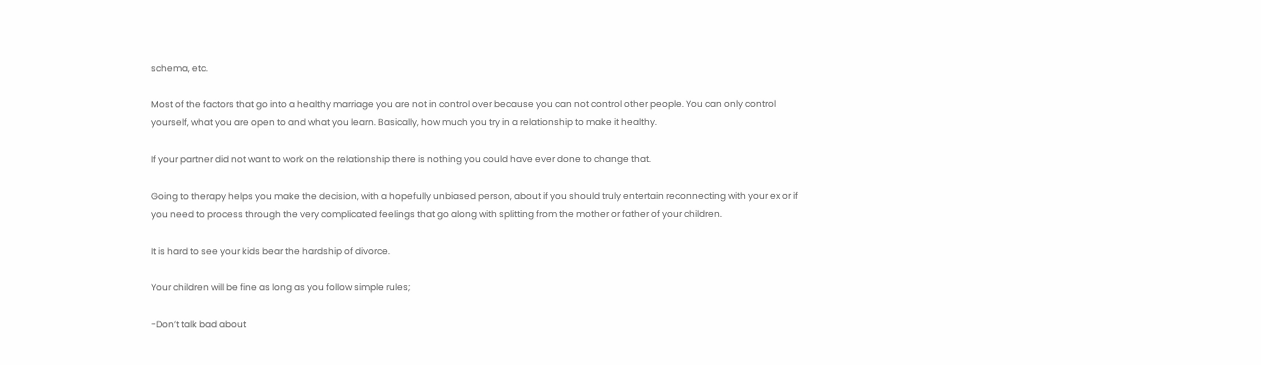schema, etc.

Most of the factors that go into a healthy marriage you are not in control over because you can not control other people. You can only control yourself, what you are open to and what you learn. Basically, how much you try in a relationship to make it healthy.

If your partner did not want to work on the relationship there is nothing you could have ever done to change that.

Going to therapy helps you make the decision, with a hopefully unbiased person, about if you should truly entertain reconnecting with your ex or if you need to process through the very complicated feelings that go along with splitting from the mother or father of your children.

It is hard to see your kids bear the hardship of divorce.

Your children will be fine as long as you follow simple rules;

-Don’t talk bad about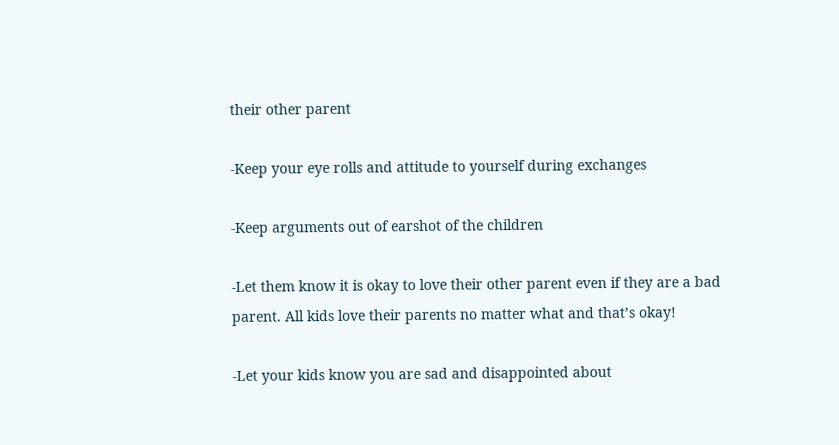their other parent

-Keep your eye rolls and attitude to yourself during exchanges

-Keep arguments out of earshot of the children

-Let them know it is okay to love their other parent even if they are a bad parent. All kids love their parents no matter what and that’s okay!

-Let your kids know you are sad and disappointed about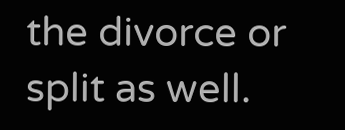the divorce or split as well.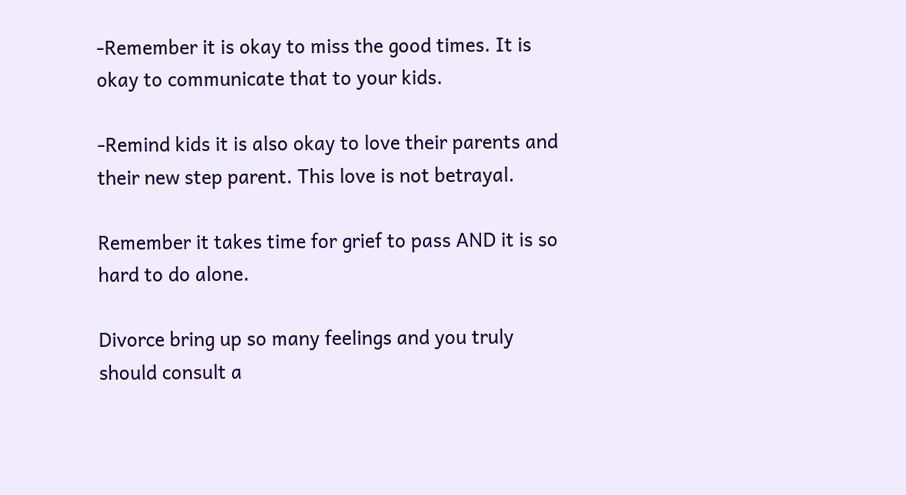-Remember it is okay to miss the good times. It is okay to communicate that to your kids.

-Remind kids it is also okay to love their parents and their new step parent. This love is not betrayal.

Remember it takes time for grief to pass AND it is so hard to do alone.

Divorce bring up so many feelings and you truly should consult a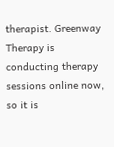therapist. Greenway Therapy is conducting therapy sessions online now, so it is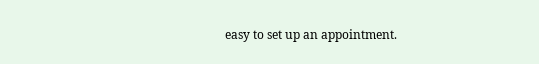easy to set up an appointment.